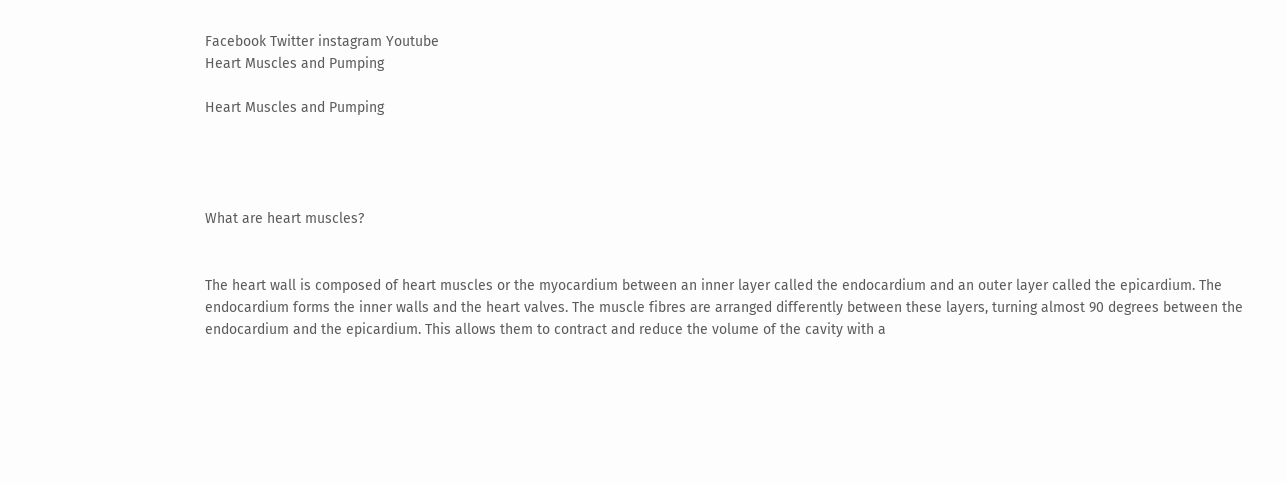Facebook Twitter instagram Youtube
Heart Muscles and Pumping

Heart Muscles and Pumping




What are heart muscles?


The heart wall is composed of heart muscles or the myocardium between an inner layer called the endocardium and an outer layer called the epicardium. The endocardium forms the inner walls and the heart valves. The muscle fibres are arranged differently between these layers, turning almost 90 degrees between the endocardium and the epicardium. This allows them to contract and reduce the volume of the cavity with a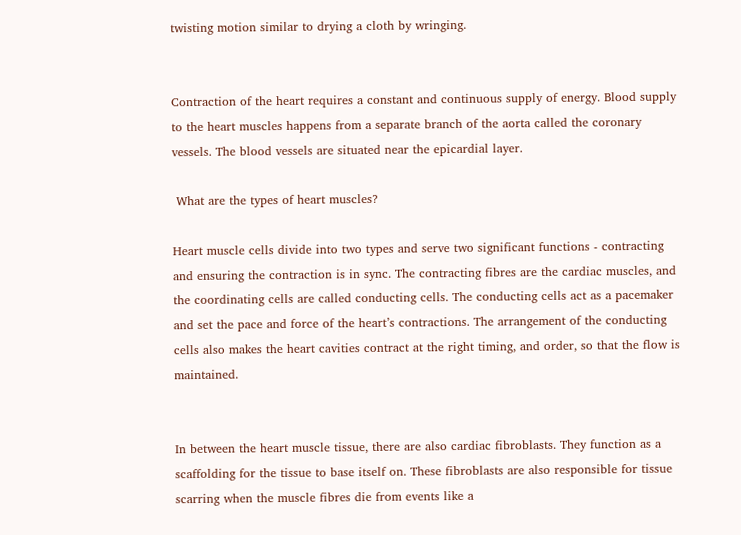twisting motion similar to drying a cloth by wringing.


Contraction of the heart requires a constant and continuous supply of energy. Blood supply to the heart muscles happens from a separate branch of the aorta called the coronary vessels. The blood vessels are situated near the epicardial layer.

 What are the types of heart muscles?

Heart muscle cells divide into two types and serve two significant functions - contracting and ensuring the contraction is in sync. The contracting fibres are the cardiac muscles, and the coordinating cells are called conducting cells. The conducting cells act as a pacemaker and set the pace and force of the heart’s contractions. The arrangement of the conducting cells also makes the heart cavities contract at the right timing, and order, so that the flow is maintained.


In between the heart muscle tissue, there are also cardiac fibroblasts. They function as a scaffolding for the tissue to base itself on. These fibroblasts are also responsible for tissue scarring when the muscle fibres die from events like a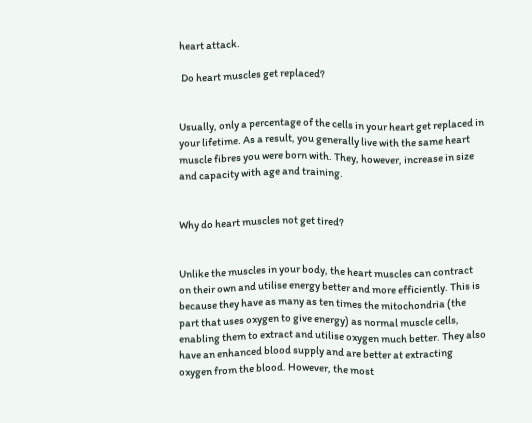heart attack.

 Do heart muscles get replaced?


Usually, only a percentage of the cells in your heart get replaced in your lifetime. As a result, you generally live with the same heart muscle fibres you were born with. They, however, increase in size and capacity with age and training.


Why do heart muscles not get tired?


Unlike the muscles in your body, the heart muscles can contract on their own and utilise energy better and more efficiently. This is because they have as many as ten times the mitochondria (the part that uses oxygen to give energy) as normal muscle cells, enabling them to extract and utilise oxygen much better. They also have an enhanced blood supply and are better at extracting oxygen from the blood. However, the most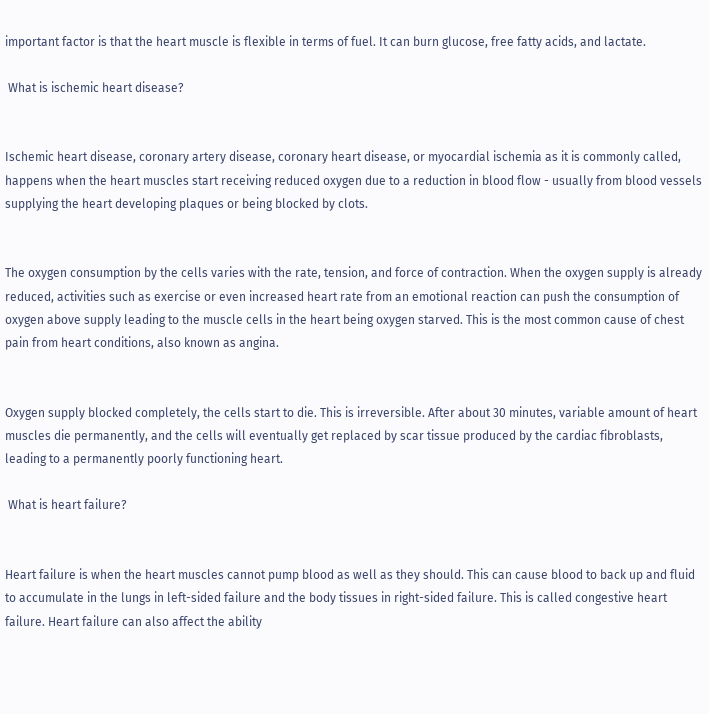important factor is that the heart muscle is flexible in terms of fuel. It can burn glucose, free fatty acids, and lactate.

 What is ischemic heart disease?


Ischemic heart disease, coronary artery disease, coronary heart disease, or myocardial ischemia as it is commonly called, happens when the heart muscles start receiving reduced oxygen due to a reduction in blood flow - usually from blood vessels supplying the heart developing plaques or being blocked by clots.


The oxygen consumption by the cells varies with the rate, tension, and force of contraction. When the oxygen supply is already reduced, activities such as exercise or even increased heart rate from an emotional reaction can push the consumption of oxygen above supply leading to the muscle cells in the heart being oxygen starved. This is the most common cause of chest pain from heart conditions, also known as angina.


Oxygen supply blocked completely, the cells start to die. This is irreversible. After about 30 minutes, variable amount of heart muscles die permanently, and the cells will eventually get replaced by scar tissue produced by the cardiac fibroblasts, leading to a permanently poorly functioning heart.

 What is heart failure?


Heart failure is when the heart muscles cannot pump blood as well as they should. This can cause blood to back up and fluid to accumulate in the lungs in left-sided failure and the body tissues in right-sided failure. This is called congestive heart failure. Heart failure can also affect the ability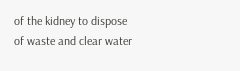of the kidney to dispose of waste and clear water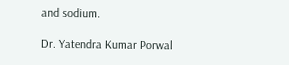and sodium.

Dr. Yatendra Kumar Porwal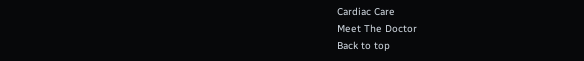Cardiac Care
Meet The Doctor
Back to top